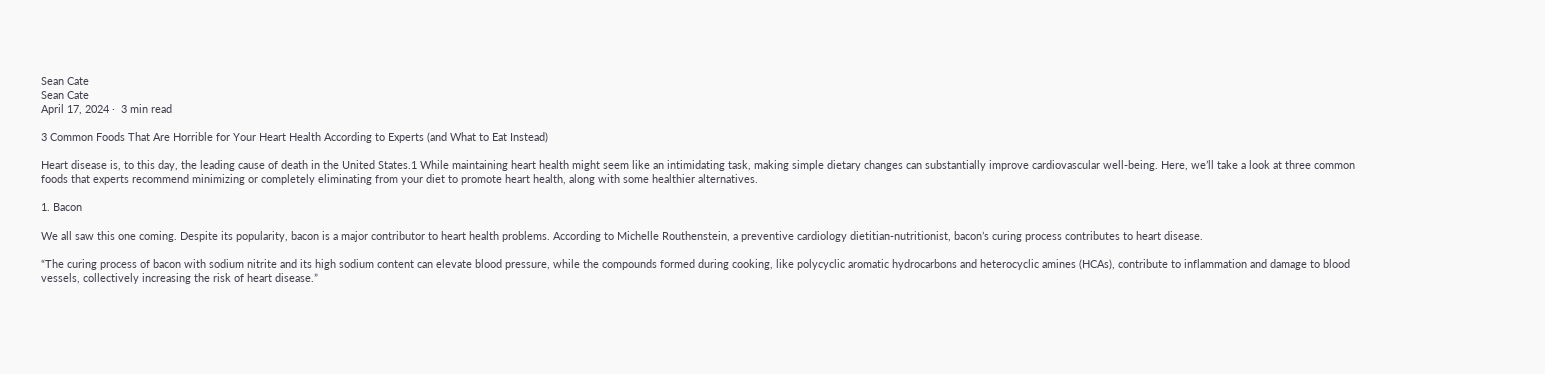Sean Cate
Sean Cate
April 17, 2024 ·  3 min read

3 Common Foods That Are Horrible for Your Heart Health According to Experts (and What to Eat Instead)

Heart disease is, to this day, the leading cause of death in the United States.1 While maintaining heart health might seem like an intimidating task, making simple dietary changes can substantially improve cardiovascular well-being. Here, we’ll take a look at three common foods that experts recommend minimizing or completely eliminating from your diet to promote heart health, along with some healthier alternatives.

1. Bacon

We all saw this one coming. Despite its popularity, bacon is a major contributor to heart health problems. According to Michelle Routhenstein, a preventive cardiology dietitian-nutritionist, bacon’s curing process contributes to heart disease.

“The curing process of bacon with sodium nitrite and its high sodium content can elevate blood pressure, while the compounds formed during cooking, like polycyclic aromatic hydrocarbons and heterocyclic amines (HCAs), contribute to inflammation and damage to blood vessels, collectively increasing the risk of heart disease.”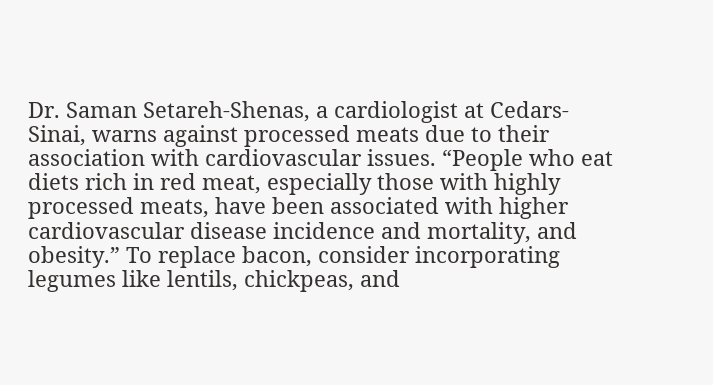Dr. Saman Setareh-Shenas, a cardiologist at Cedars-Sinai, warns against processed meats due to their association with cardiovascular issues. “People who eat diets rich in red meat, especially those with highly processed meats, have been associated with higher cardiovascular disease incidence and mortality, and obesity.” To replace bacon, consider incorporating legumes like lentils, chickpeas, and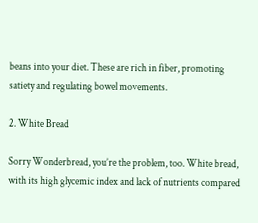beans into your diet. These are rich in fiber, promoting satiety and regulating bowel movements.

2. White Bread

Sorry Wonderbread, you’re the problem, too. White bread, with its high glycemic index and lack of nutrients compared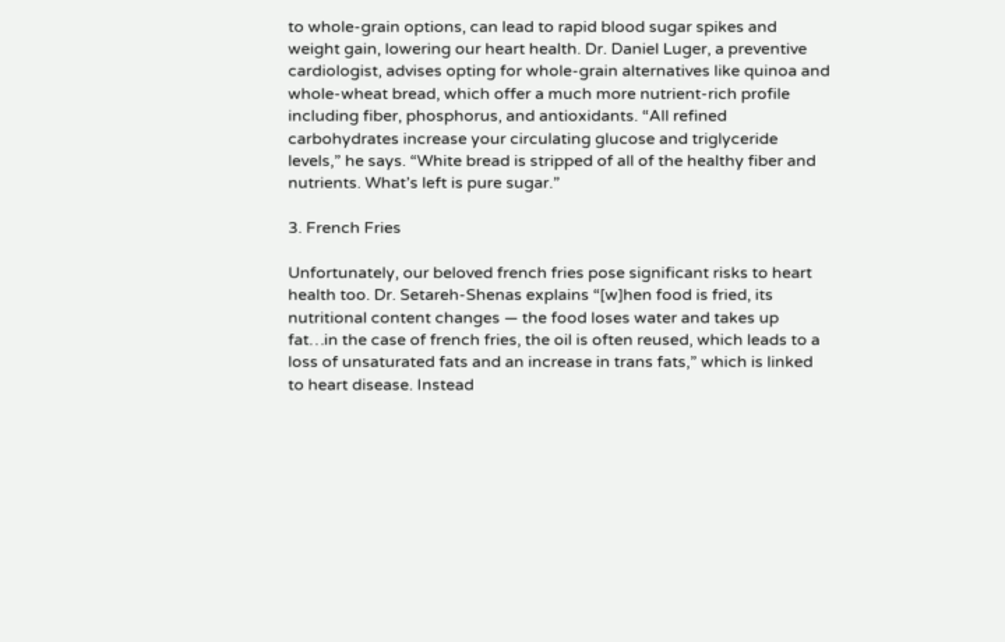to whole-grain options, can lead to rapid blood sugar spikes and weight gain, lowering our heart health. Dr. Daniel Luger, a preventive cardiologist, advises opting for whole-grain alternatives like quinoa and whole-wheat bread, which offer a much more nutrient-rich profile including fiber, phosphorus, and antioxidants. “All refined carbohydrates increase your circulating glucose and triglyceride levels,” he says. “White bread is stripped of all of the healthy fiber and nutrients. What’s left is pure sugar.”

3. French Fries

Unfortunately, our beloved french fries pose significant risks to heart health too. Dr. Setareh-Shenas explains “[w]hen food is fried, its nutritional content changes — the food loses water and takes up fat…in the case of french fries, the oil is often reused, which leads to a loss of unsaturated fats and an increase in trans fats,” which is linked to heart disease. Instead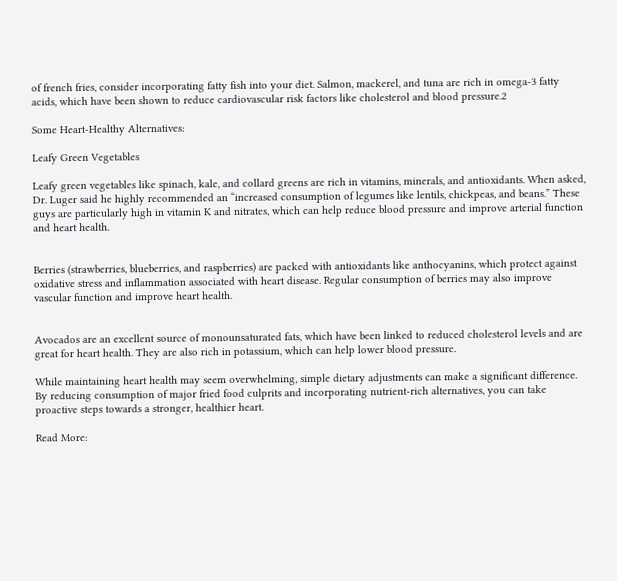of french fries, consider incorporating fatty fish into your diet. Salmon, mackerel, and tuna are rich in omega-3 fatty acids, which have been shown to reduce cardiovascular risk factors like cholesterol and blood pressure.2

Some Heart-Healthy Alternatives:

Leafy Green Vegetables

Leafy green vegetables like spinach, kale, and collard greens are rich in vitamins, minerals, and antioxidants. When asked, Dr. Luger said he highly recommended an “increased consumption of legumes like lentils, chickpeas, and beans.” These guys are particularly high in vitamin K and nitrates, which can help reduce blood pressure and improve arterial function and heart health.


Berries (strawberries, blueberries, and raspberries) are packed with antioxidants like anthocyanins, which protect against oxidative stress and inflammation associated with heart disease. Regular consumption of berries may also improve vascular function and improve heart health.


Avocados are an excellent source of monounsaturated fats, which have been linked to reduced cholesterol levels and are great for heart health. They are also rich in potassium, which can help lower blood pressure.

While maintaining heart health may seem overwhelming, simple dietary adjustments can make a significant difference. By reducing consumption of major fried food culprits and incorporating nutrient-rich alternatives, you can take proactive steps towards a stronger, healthier heart.

Read More: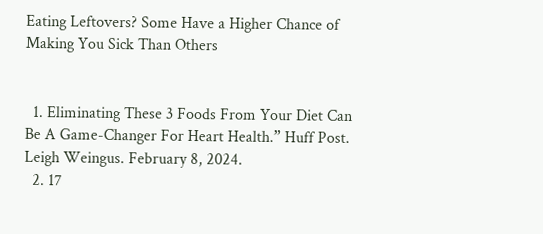Eating Leftovers? Some Have a Higher Chance of Making You Sick Than Others


  1. Eliminating These 3 Foods From Your Diet Can Be A Game-Changer For Heart Health.” Huff Post. Leigh Weingus. February 8, 2024.
  2. 17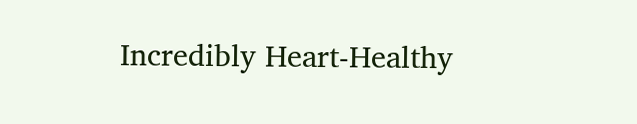Incredibly Heart-Healthy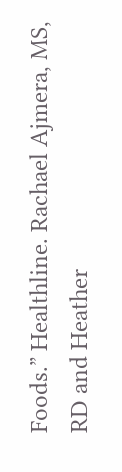Foods.” Healthline. Rachael Ajmera, MS, RD and Heather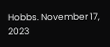Hobbs. November 17, 2023